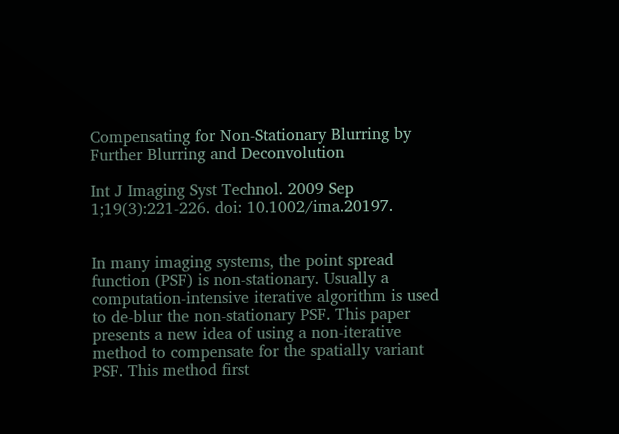Compensating for Non-Stationary Blurring by Further Blurring and Deconvolution

Int J Imaging Syst Technol. 2009 Sep 1;19(3):221-226. doi: 10.1002/ima.20197.


In many imaging systems, the point spread function (PSF) is non-stationary. Usually a computation-intensive iterative algorithm is used to de-blur the non-stationary PSF. This paper presents a new idea of using a non-iterative method to compensate for the spatially variant PSF. This method first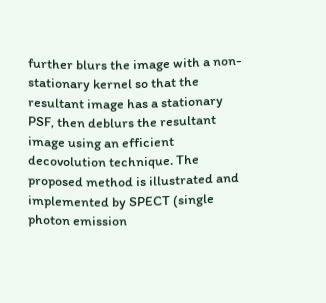further blurs the image with a non-stationary kernel so that the resultant image has a stationary PSF, then deblurs the resultant image using an efficient decovolution technique. The proposed method is illustrated and implemented by SPECT (single photon emission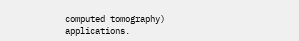computed tomography) applications.